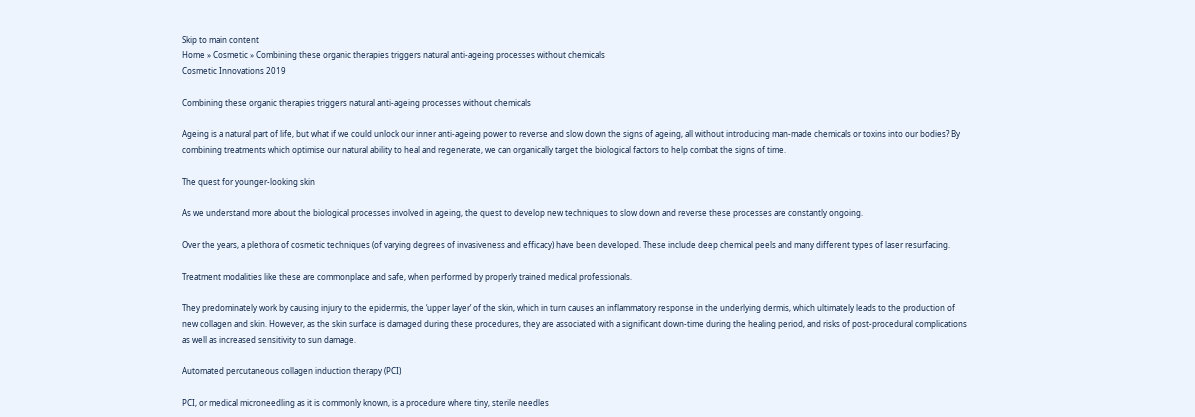Skip to main content
Home » Cosmetic » Combining these organic therapies triggers natural anti-ageing processes without chemicals
Cosmetic Innovations 2019

Combining these organic therapies triggers natural anti-ageing processes without chemicals

Ageing is a natural part of life, but what if we could unlock our inner anti-ageing power to reverse and slow down the signs of ageing, all without introducing man-made chemicals or toxins into our bodies? By combining treatments which optimise our natural ability to heal and regenerate, we can organically target the biological factors to help combat the signs of time.

The quest for younger-looking skin

As we understand more about the biological processes involved in ageing, the quest to develop new techniques to slow down and reverse these processes are constantly ongoing.

Over the years, a plethora of cosmetic techniques (of varying degrees of invasiveness and efficacy) have been developed. These include deep chemical peels and many different types of laser resurfacing.

Treatment modalities like these are commonplace and safe, when performed by properly trained medical professionals.

They predominately work by causing injury to the epidermis, the ‘upper layer’ of the skin, which in turn causes an inflammatory response in the underlying dermis, which ultimately leads to the production of new collagen and skin. However, as the skin surface is damaged during these procedures, they are associated with a significant down-time during the healing period, and risks of post-procedural complications as well as increased sensitivity to sun damage.

Automated percutaneous collagen induction therapy (PCI)

PCI, or medical microneedling as it is commonly known, is a procedure where tiny, sterile needles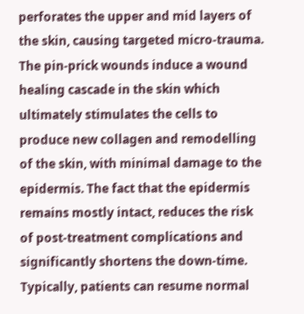perforates the upper and mid layers of the skin, causing targeted micro-trauma. The pin-prick wounds induce a wound healing cascade in the skin which ultimately stimulates the cells to produce new collagen and remodelling of the skin, with minimal damage to the epidermis. The fact that the epidermis remains mostly intact, reduces the risk of post-treatment complications and significantly shortens the down-time. Typically, patients can resume normal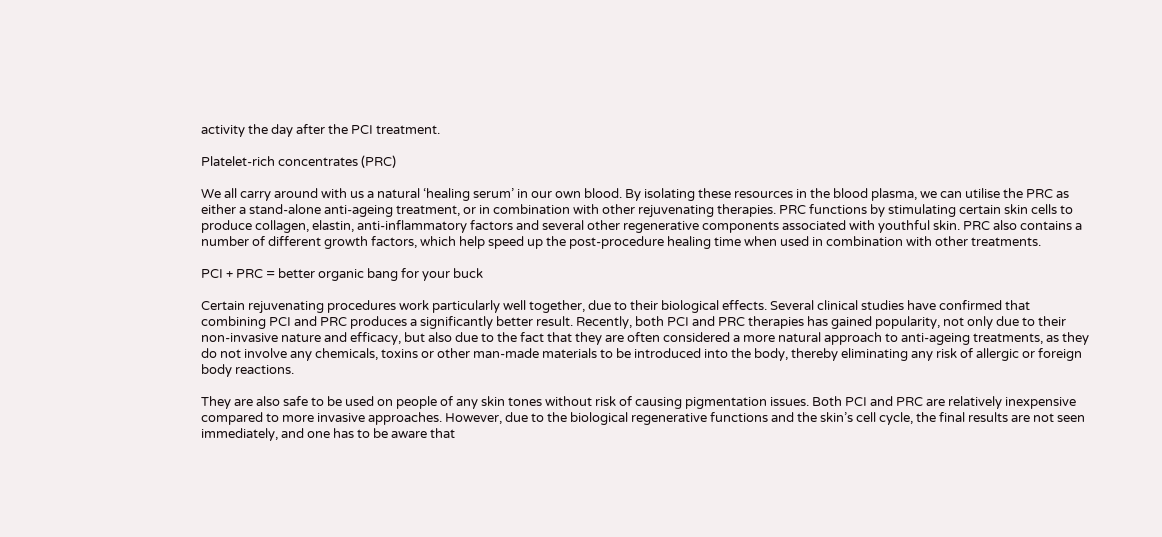activity the day after the PCI treatment.

Platelet-rich concentrates (PRC)

We all carry around with us a natural ‘healing serum’ in our own blood. By isolating these resources in the blood plasma, we can utilise the PRC as either a stand-alone anti-ageing treatment, or in combination with other rejuvenating therapies. PRC functions by stimulating certain skin cells to produce collagen, elastin, anti-inflammatory factors and several other regenerative components associated with youthful skin. PRC also contains a number of different growth factors, which help speed up the post-procedure healing time when used in combination with other treatments.

PCI + PRC = better organic bang for your buck

Certain rejuvenating procedures work particularly well together, due to their biological effects. Several clinical studies have confirmed that combining PCI and PRC produces a significantly better result. Recently, both PCI and PRC therapies has gained popularity, not only due to their non-invasive nature and efficacy, but also due to the fact that they are often considered a more natural approach to anti-ageing treatments, as they do not involve any chemicals, toxins or other man-made materials to be introduced into the body, thereby eliminating any risk of allergic or foreign body reactions.

They are also safe to be used on people of any skin tones without risk of causing pigmentation issues. Both PCI and PRC are relatively inexpensive compared to more invasive approaches. However, due to the biological regenerative functions and the skin’s cell cycle, the final results are not seen immediately, and one has to be aware that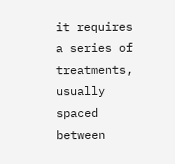it requires a series of treatments, usually spaced between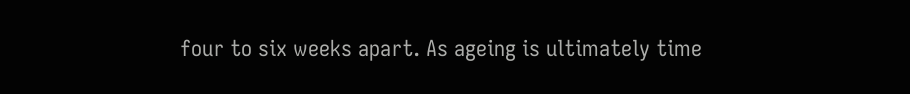four to six weeks apart. As ageing is ultimately time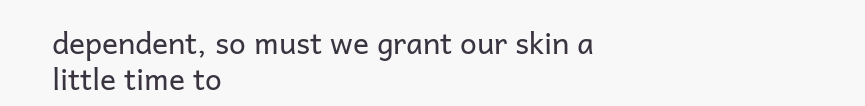dependent, so must we grant our skin a little time to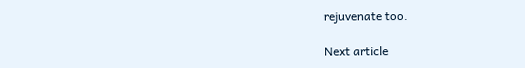rejuvenate too.

Next article